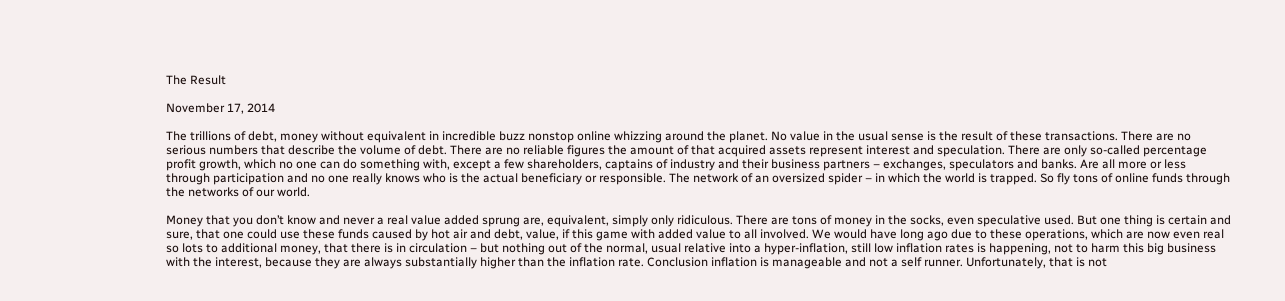The Result

November 17, 2014

The trillions of debt, money without equivalent in incredible buzz nonstop online whizzing around the planet. No value in the usual sense is the result of these transactions. There are no serious numbers that describe the volume of debt. There are no reliable figures the amount of that acquired assets represent interest and speculation. There are only so-called percentage profit growth, which no one can do something with, except a few shareholders, captains of industry and their business partners – exchanges, speculators and banks. Are all more or less through participation and no one really knows who is the actual beneficiary or responsible. The network of an oversized spider – in which the world is trapped. So fly tons of online funds through the networks of our world.

Money that you don’t know and never a real value added sprung are, equivalent, simply only ridiculous. There are tons of money in the socks, even speculative used. But one thing is certain and sure, that one could use these funds caused by hot air and debt, value, if this game with added value to all involved. We would have long ago due to these operations, which are now even real so lots to additional money, that there is in circulation – but nothing out of the normal, usual relative into a hyper-inflation, still low inflation rates is happening, not to harm this big business with the interest, because they are always substantially higher than the inflation rate. Conclusion inflation is manageable and not a self runner. Unfortunately, that is not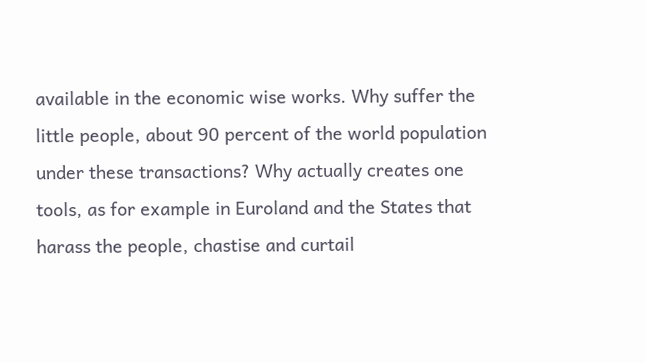available in the economic wise works. Why suffer the little people, about 90 percent of the world population under these transactions? Why actually creates one tools, as for example in Euroland and the States that harass the people, chastise and curtail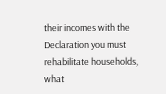their incomes with the Declaration you must rehabilitate households, what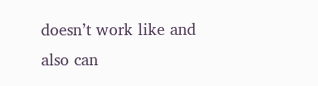doesn’t work like and also can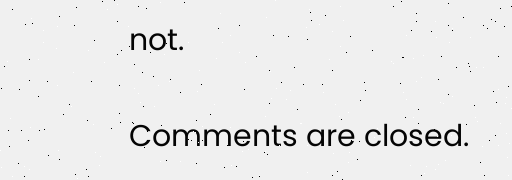not.

Comments are closed.